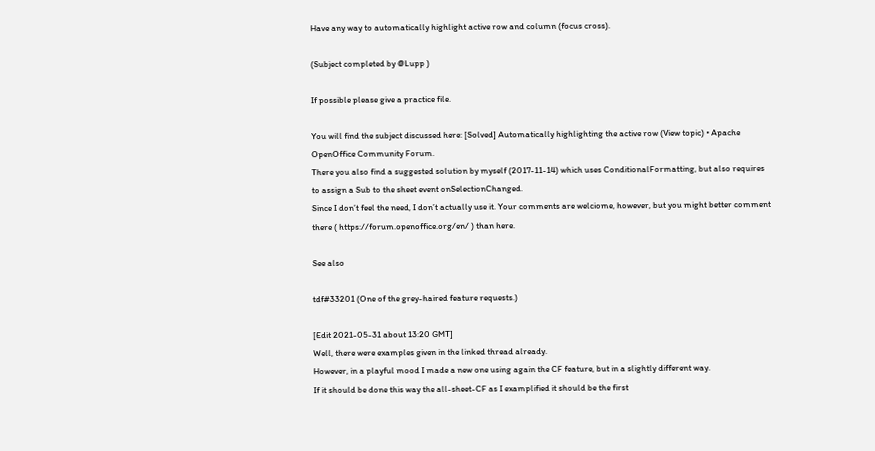Have any way to automatically highlight active row and column (focus cross).

(Subject completed by @Lupp )

If possible please give a practice file.

You will find the subject discussed here: [Solved] Automatically highlighting the active row (View topic) • Apache OpenOffice Community Forum.
There you also find a suggested solution by myself (2017-11-14) which uses ConditionalFormatting, but also requires to assign a Sub to the sheet event onSelectionChanged.
Since I don’t feel the need, I don’t actually use it. Your comments are welciome, however, but you might better comment there ( https://forum.openoffice.org/en/ ) than here.

See also

tdf#33201 (One of the grey-haired feature requests.)

[Edit 2021-05-31 about 13:20 GMT]
Well, there were examples given in the linked thread already.
However, in a playful mood I made a new one using again the CF feature, but in a slightly different way.
If it should be done this way the all-sheet-CF as I examplified it should be the first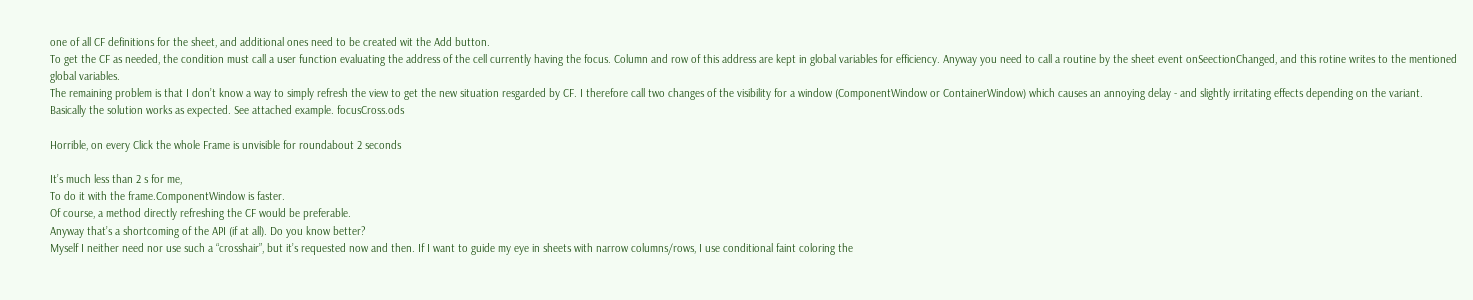one of all CF definitions for the sheet, and additional ones need to be created wit the Add button.
To get the CF as needed, the condition must call a user function evaluating the address of the cell currently having the focus. Column and row of this address are kept in global variables for efficiency. Anyway you need to call a routine by the sheet event onSeectionChanged, and this rotine writes to the mentioned global variables.
The remaining problem is that I don’t know a way to simply refresh the view to get the new situation resgarded by CF. I therefore call two changes of the visibility for a window (ComponentWindow or ContainerWindow) which causes an annoying delay - and slightly irritating effects depending on the variant.
Basically the solution works as expected. See attached example. focusCross.ods

Horrible, on every Click the whole Frame is unvisible for roundabout 2 seconds

It’s much less than 2 s for me,
To do it with the frame.ComponentWindow is faster.
Of course, a method directly refreshing the CF would be preferable.
Anyway that’s a shortcoming of the API (if at all). Do you know better?
Myself I neither need nor use such a “crosshair”, but it’s requested now and then. If I want to guide my eye in sheets with narrow columns/rows, I use conditional faint coloring the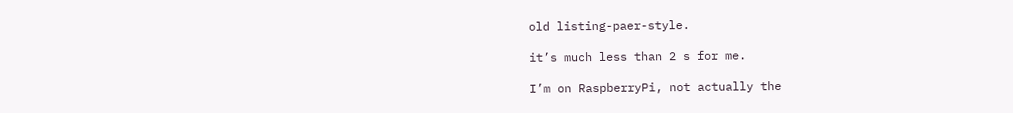old listing-paer-style.

it’s much less than 2 s for me.

I’m on RaspberryPi, not actually the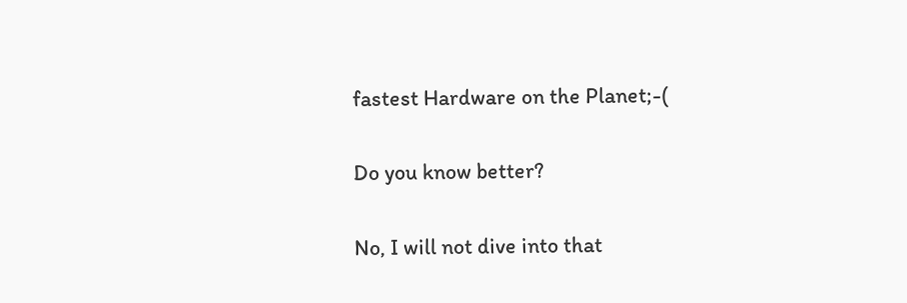fastest Hardware on the Planet;-(

Do you know better?

No, I will not dive into that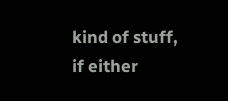kind of stuff, if either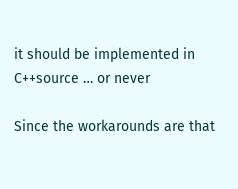it should be implemented in C++source … or never

Since the workarounds are that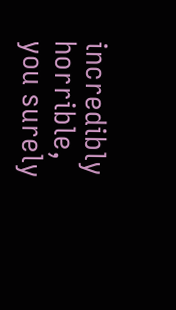incredibly horrible, you surely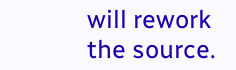will rework the source.